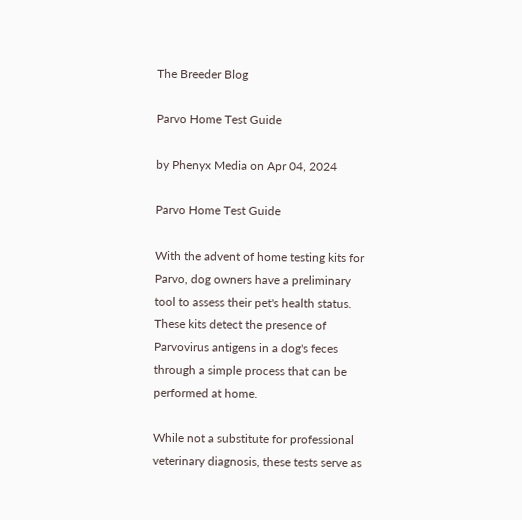The Breeder Blog

Parvo Home Test Guide

by Phenyx Media on Apr 04, 2024

Parvo Home Test Guide

With the advent of home testing kits for Parvo, dog owners have a preliminary tool to assess their pet's health status. These kits detect the presence of Parvovirus antigens in a dog's feces through a simple process that can be performed at home.

While not a substitute for professional veterinary diagnosis, these tests serve as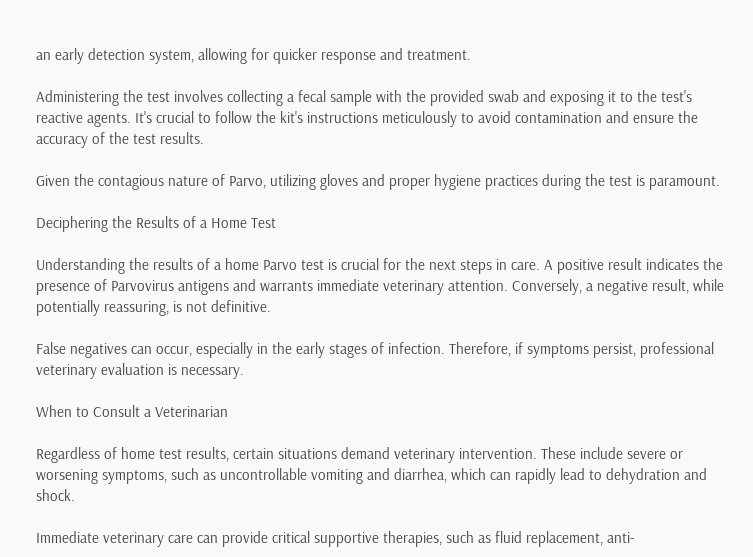an early detection system, allowing for quicker response and treatment.

Administering the test involves collecting a fecal sample with the provided swab and exposing it to the test's reactive agents. It's crucial to follow the kit's instructions meticulously to avoid contamination and ensure the accuracy of the test results.

Given the contagious nature of Parvo, utilizing gloves and proper hygiene practices during the test is paramount.

Deciphering the Results of a Home Test

Understanding the results of a home Parvo test is crucial for the next steps in care. A positive result indicates the presence of Parvovirus antigens and warrants immediate veterinary attention. Conversely, a negative result, while potentially reassuring, is not definitive.

False negatives can occur, especially in the early stages of infection. Therefore, if symptoms persist, professional veterinary evaluation is necessary.

When to Consult a Veterinarian

Regardless of home test results, certain situations demand veterinary intervention. These include severe or worsening symptoms, such as uncontrollable vomiting and diarrhea, which can rapidly lead to dehydration and shock.

Immediate veterinary care can provide critical supportive therapies, such as fluid replacement, anti-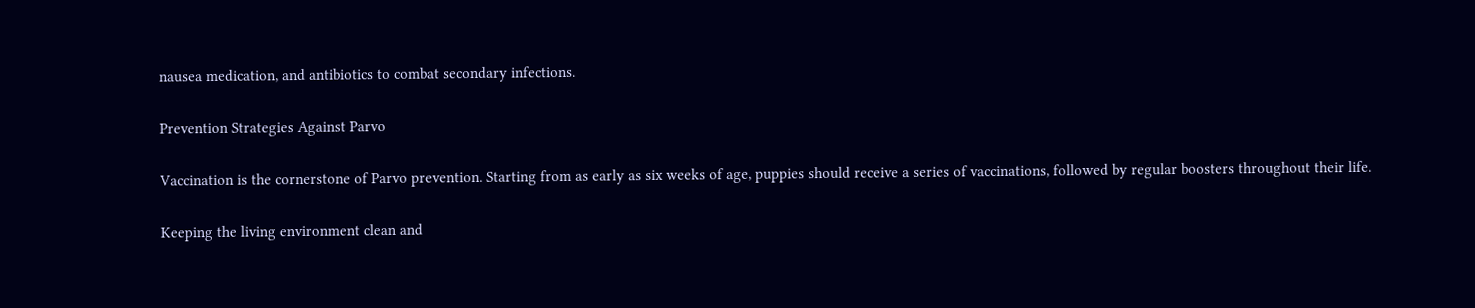nausea medication, and antibiotics to combat secondary infections.

Prevention Strategies Against Parvo

Vaccination is the cornerstone of Parvo prevention. Starting from as early as six weeks of age, puppies should receive a series of vaccinations, followed by regular boosters throughout their life.

Keeping the living environment clean and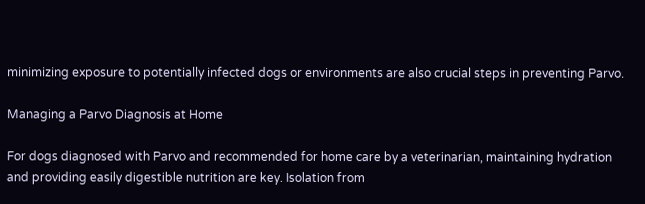minimizing exposure to potentially infected dogs or environments are also crucial steps in preventing Parvo.

Managing a Parvo Diagnosis at Home

For dogs diagnosed with Parvo and recommended for home care by a veterinarian, maintaining hydration and providing easily digestible nutrition are key. Isolation from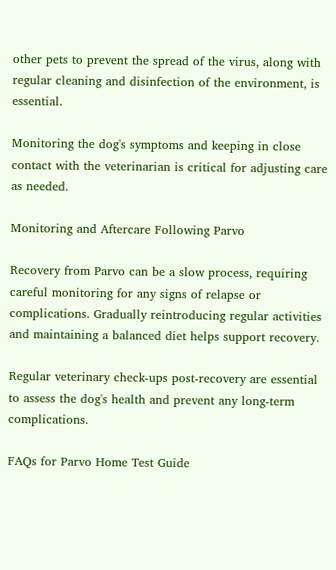other pets to prevent the spread of the virus, along with regular cleaning and disinfection of the environment, is essential.

Monitoring the dog's symptoms and keeping in close contact with the veterinarian is critical for adjusting care as needed.

Monitoring and Aftercare Following Parvo

Recovery from Parvo can be a slow process, requiring careful monitoring for any signs of relapse or complications. Gradually reintroducing regular activities and maintaining a balanced diet helps support recovery.

Regular veterinary check-ups post-recovery are essential to assess the dog's health and prevent any long-term complications.

FAQs for Parvo Home Test Guide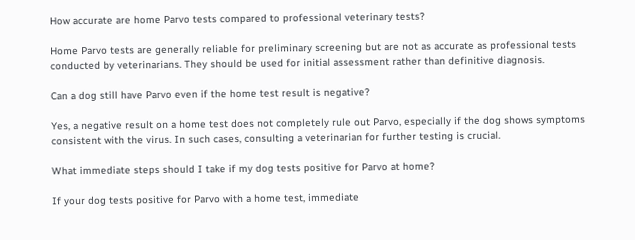How accurate are home Parvo tests compared to professional veterinary tests?

Home Parvo tests are generally reliable for preliminary screening but are not as accurate as professional tests conducted by veterinarians. They should be used for initial assessment rather than definitive diagnosis.

Can a dog still have Parvo even if the home test result is negative?

Yes, a negative result on a home test does not completely rule out Parvo, especially if the dog shows symptoms consistent with the virus. In such cases, consulting a veterinarian for further testing is crucial.

What immediate steps should I take if my dog tests positive for Parvo at home?

If your dog tests positive for Parvo with a home test, immediate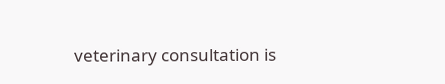veterinary consultation is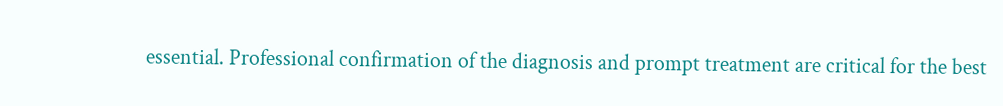essential. Professional confirmation of the diagnosis and prompt treatment are critical for the best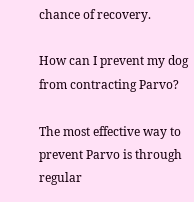chance of recovery.

How can I prevent my dog from contracting Parvo?

The most effective way to prevent Parvo is through regular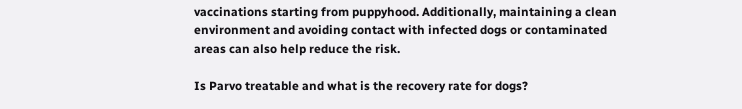vaccinations starting from puppyhood. Additionally, maintaining a clean environment and avoiding contact with infected dogs or contaminated areas can also help reduce the risk.

Is Parvo treatable and what is the recovery rate for dogs?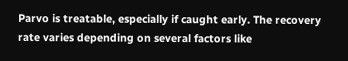Parvo is treatable, especially if caught early. The recovery rate varies depending on several factors like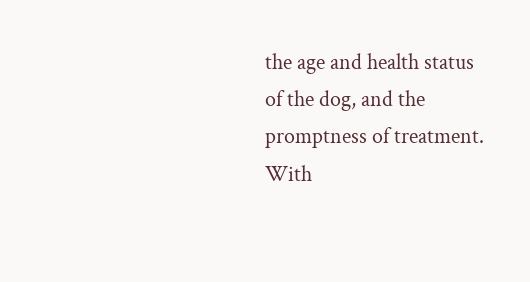the age and health status of the dog, and the promptness of treatment. With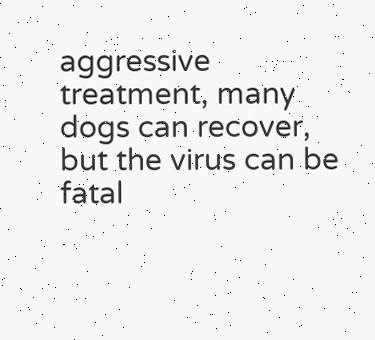aggressive treatment, many dogs can recover, but the virus can be fatal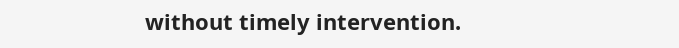without timely intervention.